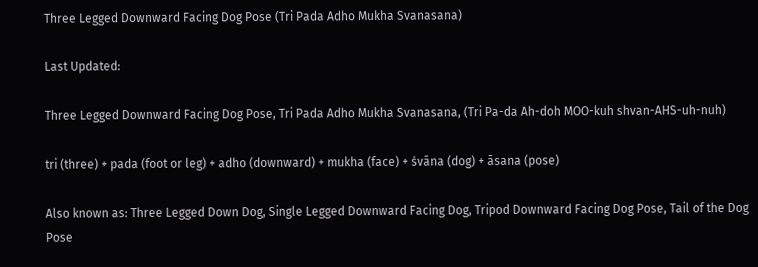Three Legged Downward Facing Dog Pose (Tri Pada Adho Mukha Svanasana)

Last Updated:

Three Legged Downward Facing Dog Pose, Tri Pada Adho Mukha Svanasana, (Tri Pa-da Ah-doh MOO-kuh shvan-AHS-uh-nuh)

tri (three) + pada (foot or leg) + adho (downward) + mukha (face) + śvāna (dog) + āsana (pose)

Also known as: Three Legged Down Dog, Single Legged Downward Facing Dog, Tripod Downward Facing Dog Pose, Tail of the Dog Pose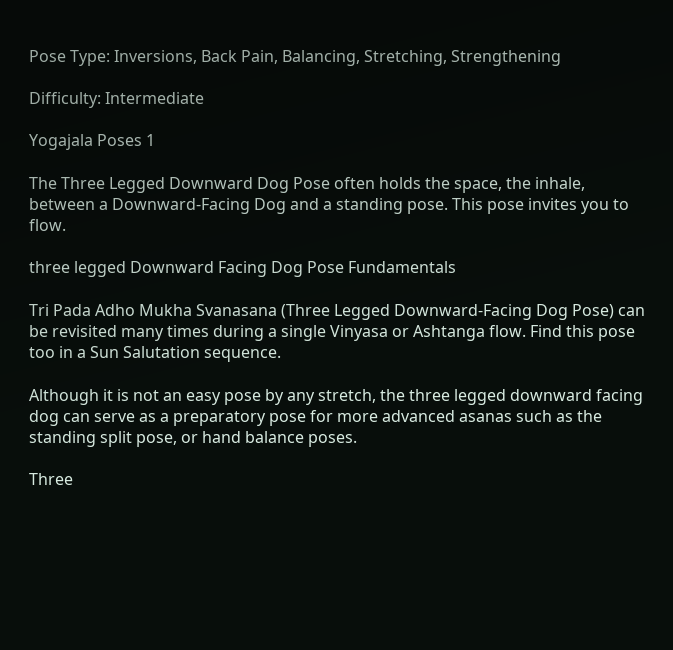Pose Type: Inversions, Back Pain, Balancing, Stretching, Strengthening

Difficulty: Intermediate

Yogajala Poses 1

The Three Legged Downward Dog Pose often holds the space, the inhale, between a Downward-Facing Dog and a standing pose. This pose invites you to flow.

three legged Downward Facing Dog Pose Fundamentals

Tri Pada Adho Mukha Svanasana (Three Legged Downward-Facing Dog Pose) can be revisited many times during a single Vinyasa or Ashtanga flow. Find this pose too in a Sun Salutation sequence.

Although it is not an easy pose by any stretch, the three legged downward facing dog can serve as a preparatory pose for more advanced asanas such as the standing split pose, or hand balance poses.

Three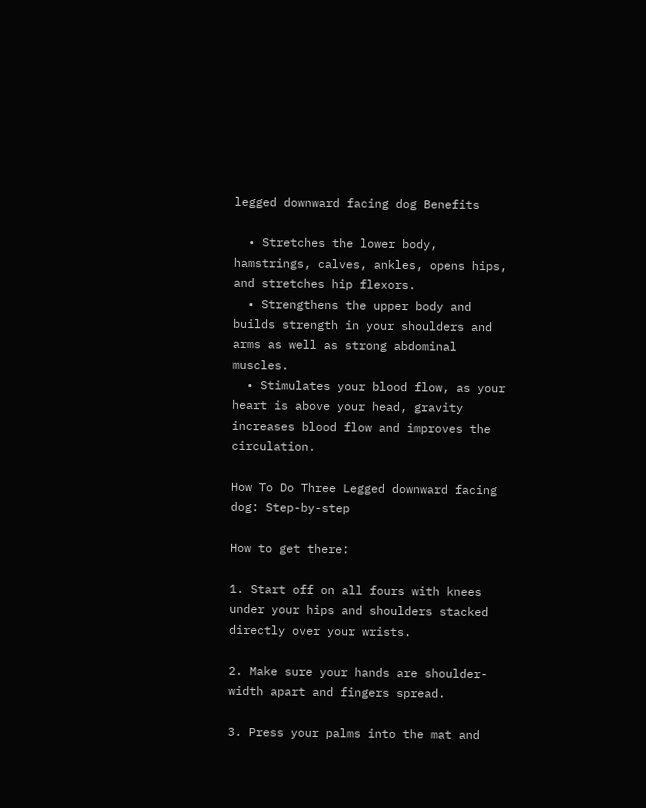legged downward facing dog Benefits

  • Stretches the lower body, hamstrings, calves, ankles, opens hips, and stretches hip flexors.
  • Strengthens the upper body and builds strength in your shoulders and arms as well as strong abdominal muscles.
  • Stimulates your blood flow, as your heart is above your head, gravity increases blood flow and improves the circulation.

How To Do Three Legged downward facing dog: Step-by-step

How to get there:

1. Start off on all fours with knees under your hips and shoulders stacked directly over your wrists.

2. Make sure your hands are shoulder-width apart and fingers spread.

3. Press your palms into the mat and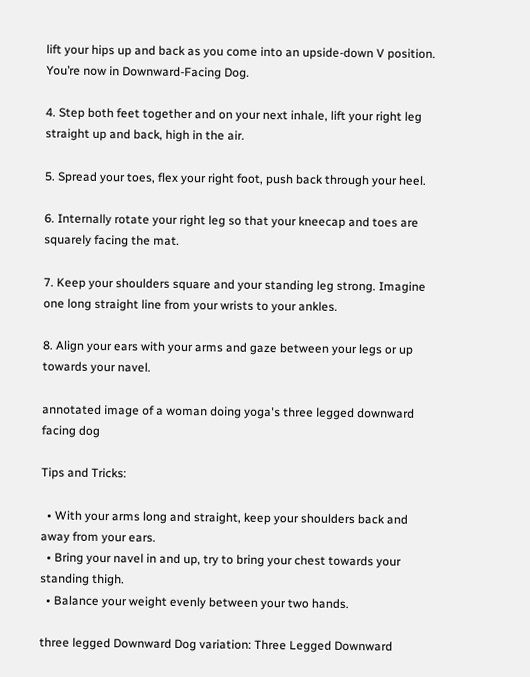lift your hips up and back as you come into an upside-down V position. You’re now in Downward-Facing Dog.

4. Step both feet together and on your next inhale, lift your right leg straight up and back, high in the air.

5. Spread your toes, flex your right foot, push back through your heel.

6. Internally rotate your right leg so that your kneecap and toes are squarely facing the mat.

7. Keep your shoulders square and your standing leg strong. Imagine one long straight line from your wrists to your ankles.

8. Align your ears with your arms and gaze between your legs or up towards your navel.

annotated image of a woman doing yoga's three legged downward facing dog

Tips and Tricks:

  • With your arms long and straight, keep your shoulders back and away from your ears.
  • Bring your navel in and up, try to bring your chest towards your standing thigh.
  • Balance your weight evenly between your two hands.

three legged Downward Dog variation: Three Legged Downward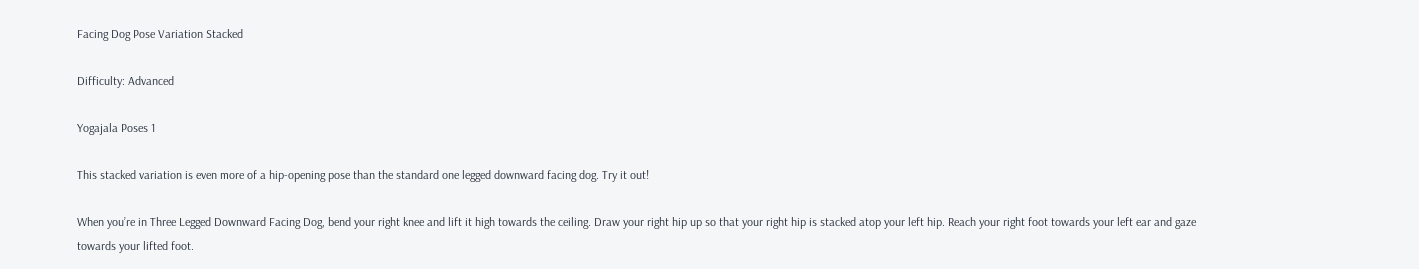Facing Dog Pose Variation Stacked

Difficulty: Advanced

Yogajala Poses 1

This stacked variation is even more of a hip-opening pose than the standard one legged downward facing dog. Try it out!

When you’re in Three Legged Downward Facing Dog, bend your right knee and lift it high towards the ceiling. Draw your right hip up so that your right hip is stacked atop your left hip. Reach your right foot towards your left ear and gaze towards your lifted foot.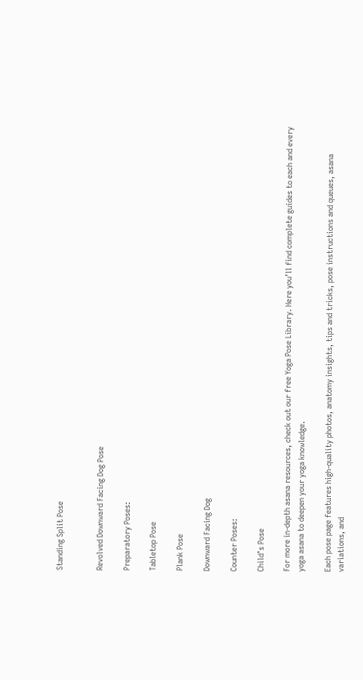Standing Split Pose


Revolved Downward Facing Dog Pose

Preparatory Poses:

Tabletop Pose

Plank Pose

Downward Facing Dog

Counter Poses:

Child’s Pose

For more in-depth asana resources, check out our free Yoga Pose Library. Here you’ll find complete guides to each and every yoga asana to deepen your yoga knowledge.

Each pose page features high-quality photos, anatomy insights, tips and tricks, pose instructions and queues, asana variations, and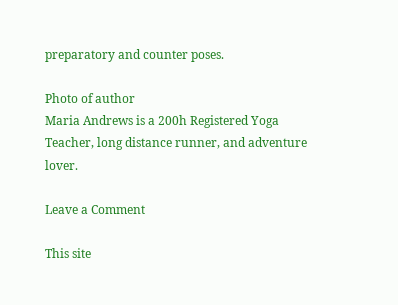preparatory and counter poses.

Photo of author
Maria Andrews is a 200h Registered Yoga Teacher, long distance runner, and adventure lover.

Leave a Comment

This site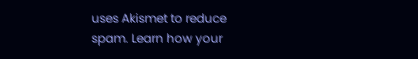uses Akismet to reduce spam. Learn how your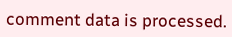comment data is processed.